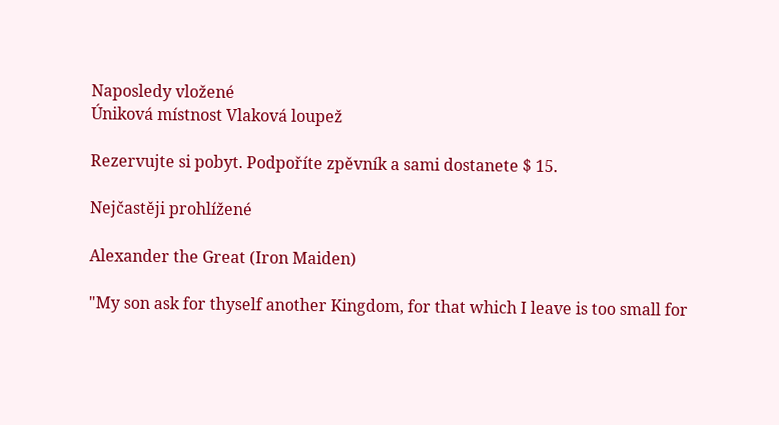Naposledy vložené
Úniková místnost Vlaková loupež

Rezervujte si pobyt. Podpoříte zpěvník a sami dostanete $ 15.

Nejčastěji prohlížené

Alexander the Great (Iron Maiden)

"My son ask for thyself another Kingdom, for that which I leave is too small for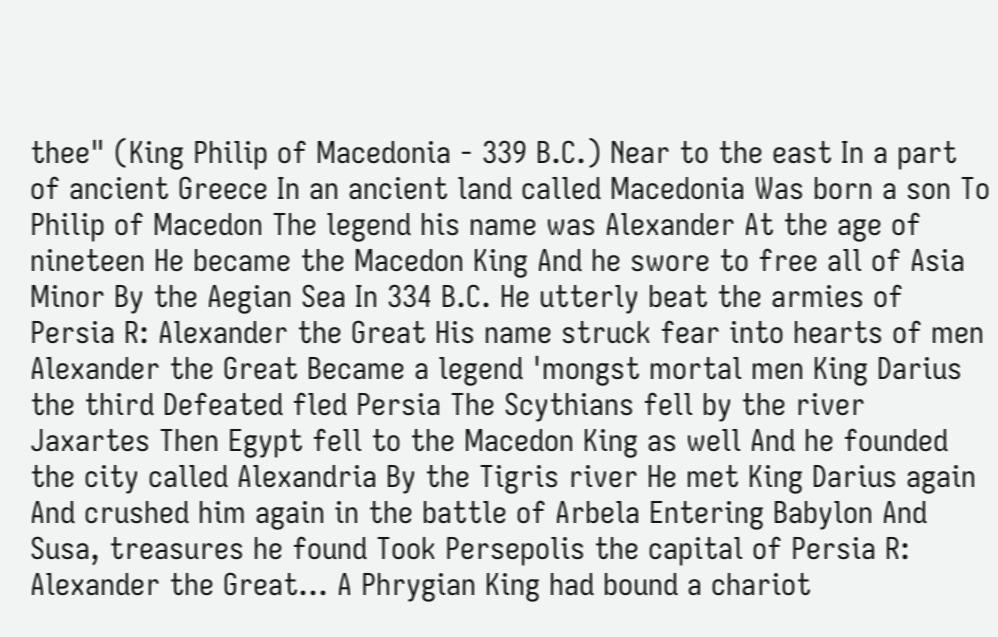thee" (King Philip of Macedonia - 339 B.C.) Near to the east In a part of ancient Greece In an ancient land called Macedonia Was born a son To Philip of Macedon The legend his name was Alexander At the age of nineteen He became the Macedon King And he swore to free all of Asia Minor By the Aegian Sea In 334 B.C. He utterly beat the armies of Persia R: Alexander the Great His name struck fear into hearts of men Alexander the Great Became a legend 'mongst mortal men King Darius the third Defeated fled Persia The Scythians fell by the river Jaxartes Then Egypt fell to the Macedon King as well And he founded the city called Alexandria By the Tigris river He met King Darius again And crushed him again in the battle of Arbela Entering Babylon And Susa, treasures he found Took Persepolis the capital of Persia R: Alexander the Great... A Phrygian King had bound a chariot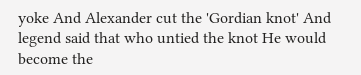yoke And Alexander cut the 'Gordian knot' And legend said that who untied the knot He would become the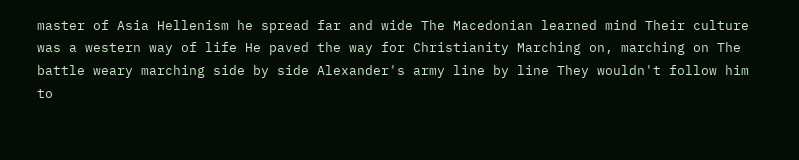master of Asia Hellenism he spread far and wide The Macedonian learned mind Their culture was a western way of life He paved the way for Christianity Marching on, marching on The battle weary marching side by side Alexander's army line by line They wouldn't follow him to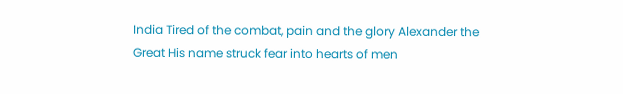India Tired of the combat, pain and the glory Alexander the Great His name struck fear into hearts of men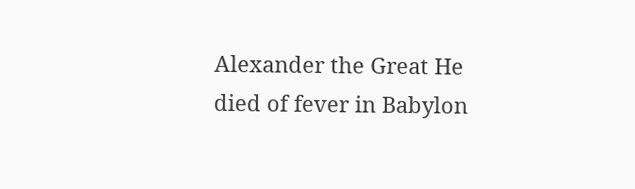Alexander the Great He died of fever in Babylon